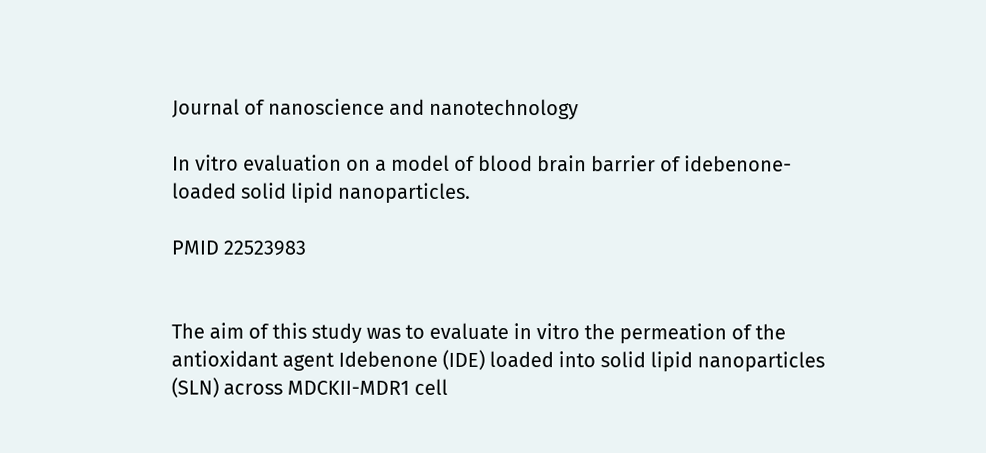Journal of nanoscience and nanotechnology

In vitro evaluation on a model of blood brain barrier of idebenone-loaded solid lipid nanoparticles.

PMID 22523983


The aim of this study was to evaluate in vitro the permeation of the antioxidant agent Idebenone (IDE) loaded into solid lipid nanoparticles (SLN) across MDCKII-MDR1 cell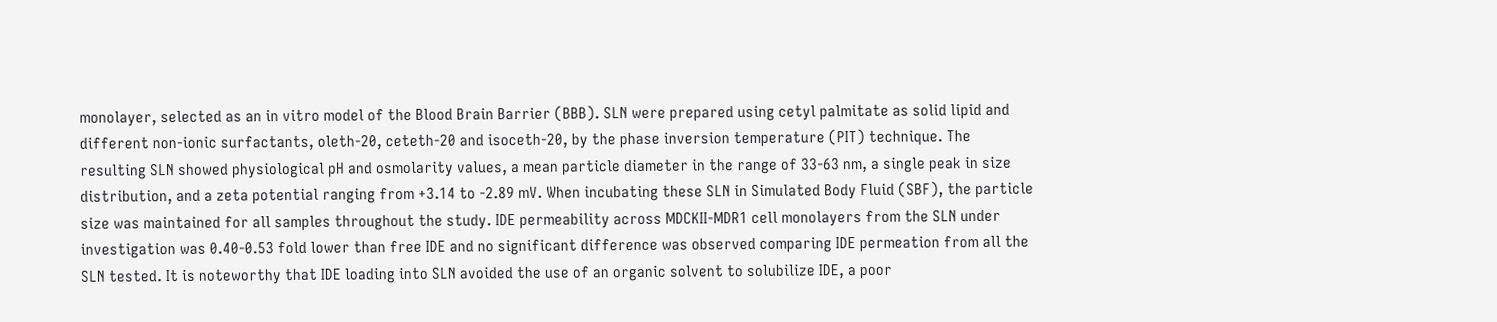monolayer, selected as an in vitro model of the Blood Brain Barrier (BBB). SLN were prepared using cetyl palmitate as solid lipid and different non-ionic surfactants, oleth-20, ceteth-20 and isoceth-20, by the phase inversion temperature (PIT) technique. The resulting SLN showed physiological pH and osmolarity values, a mean particle diameter in the range of 33-63 nm, a single peak in size distribution, and a zeta potential ranging from +3.14 to -2.89 mV. When incubating these SLN in Simulated Body Fluid (SBF), the particle size was maintained for all samples throughout the study. IDE permeability across MDCKII-MDR1 cell monolayers from the SLN under investigation was 0.40-0.53 fold lower than free IDE and no significant difference was observed comparing IDE permeation from all the SLN tested. It is noteworthy that IDE loading into SLN avoided the use of an organic solvent to solubilize IDE, a poor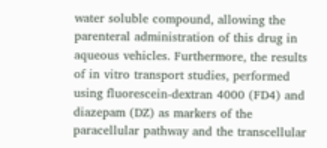water soluble compound, allowing the parenteral administration of this drug in aqueous vehicles. Furthermore, the results of in vitro transport studies, performed using fluorescein-dextran 4000 (FD4) and diazepam (DZ) as markers of the paracellular pathway and the transcellular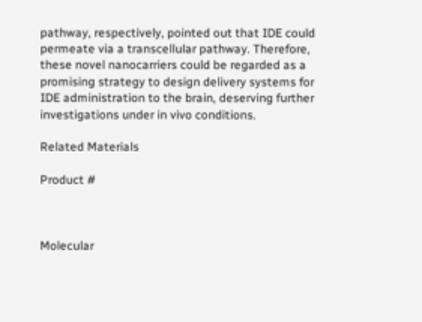pathway, respectively, pointed out that IDE could permeate via a transcellular pathway. Therefore, these novel nanocarriers could be regarded as a promising strategy to design delivery systems for IDE administration to the brain, deserving further investigations under in vivo conditions.

Related Materials

Product #



Molecular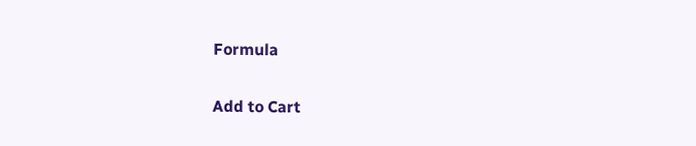Formula

Add to Cart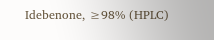Idebenone, ≥98% (HPLC)